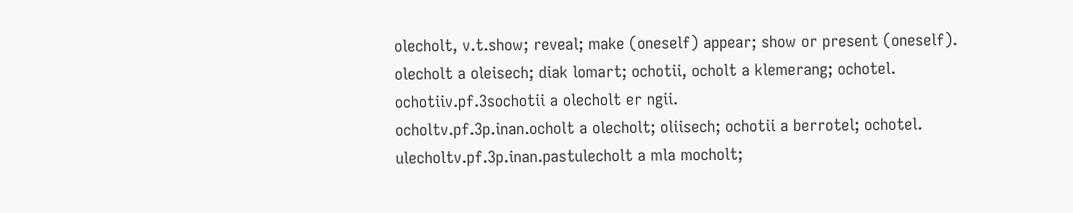olecholt, v.t.show; reveal; make (oneself) appear; show or present (oneself).
olecholt a oleisech; diak lomart; ochotii, ocholt a klemerang; ochotel.
ochotiiv.pf.3sochotii a olecholt er ngii.
ocholtv.pf.3p.inan.ocholt a olecholt; oliisech; ochotii a berrotel; ochotel.
ulecholtv.pf.3p.inan.pastulecholt a mla mocholt;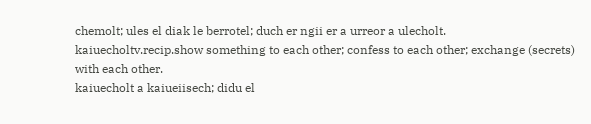chemolt; ules el diak le berrotel; duch er ngii er a urreor a ulecholt.
kaiuecholtv.recip.show something to each other; confess to each other; exchange (secrets) with each other.
kaiuecholt a kaiueiisech; didu el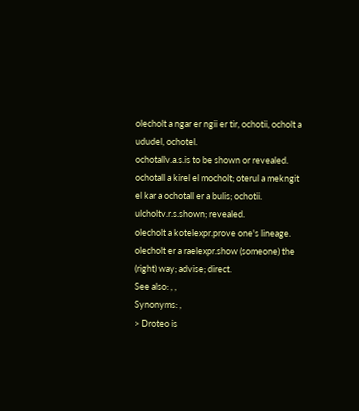olecholt a ngar er ngii er tir, ochotii, ocholt a ududel, ochotel.
ochotallv.a.s.is to be shown or revealed.
ochotall a kirel el mocholt; oterul a mekngit el kar a ochotall er a bulis; ochotii.
ulcholtv.r.s.shown; revealed.
olecholt a kotelexpr.prove one's lineage.
olecholt er a raelexpr.show (someone) the (right) way; advise; direct.
See also: , ,
Synonyms: ,
> Droteo is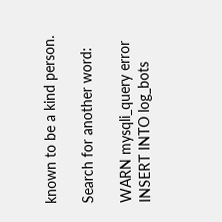known to be a kind person.

Search for another word:

WARN mysqli_query error
INSERT INTO log_bots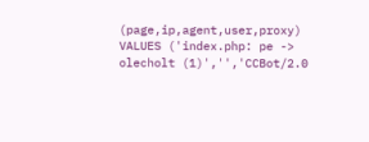(page,ip,agent,user,proxy) VALUES ('index.php: pe -> olecholt (1)','','CCBot/2.0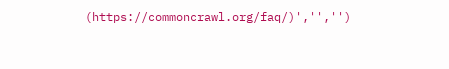(https://commoncrawl.org/faq/)','','')